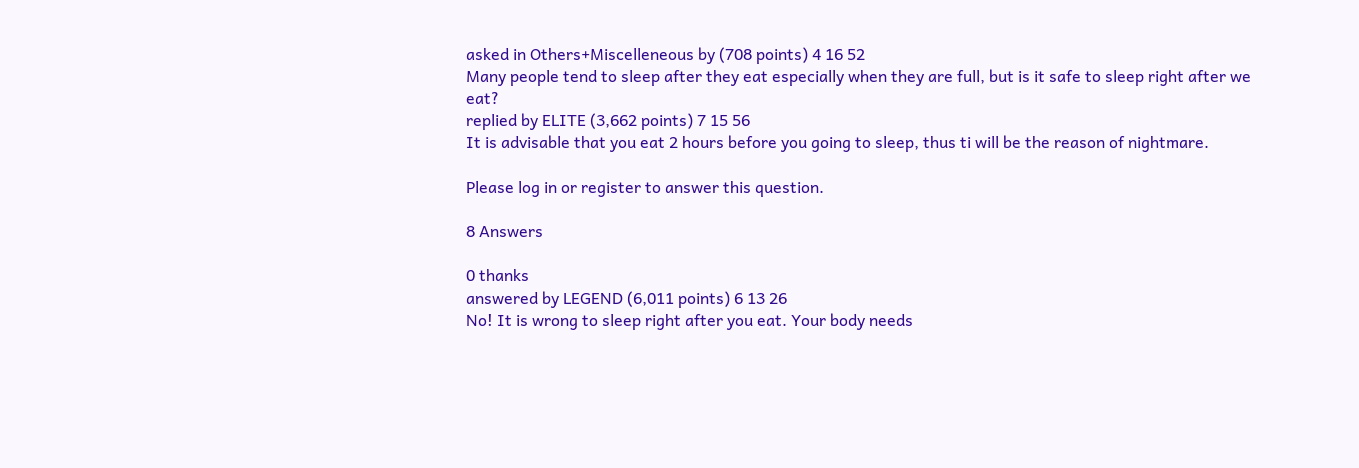asked in Others+Miscelleneous by (708 points) 4 16 52
Many people tend to sleep after they eat especially when they are full, but is it safe to sleep right after we eat?
replied by ELITE (3,662 points) 7 15 56
It is advisable that you eat 2 hours before you going to sleep, thus ti will be the reason of nightmare.

Please log in or register to answer this question.

8 Answers

0 thanks
answered by LEGEND (6,011 points) 6 13 26
No! It is wrong to sleep right after you eat. Your body needs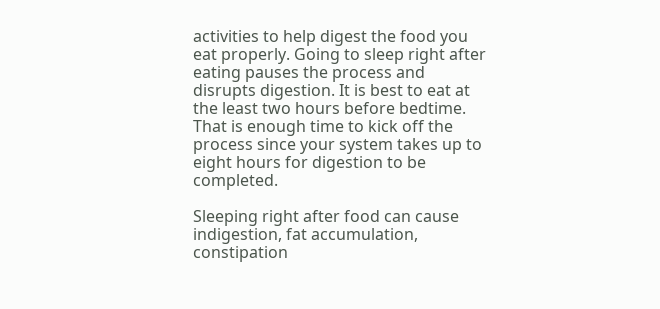activities to help digest the food you eat properly. Going to sleep right after eating pauses the process and disrupts digestion. It is best to eat at the least two hours before bedtime. That is enough time to kick off the process since your system takes up to eight hours for digestion to be completed.

Sleeping right after food can cause indigestion, fat accumulation, constipation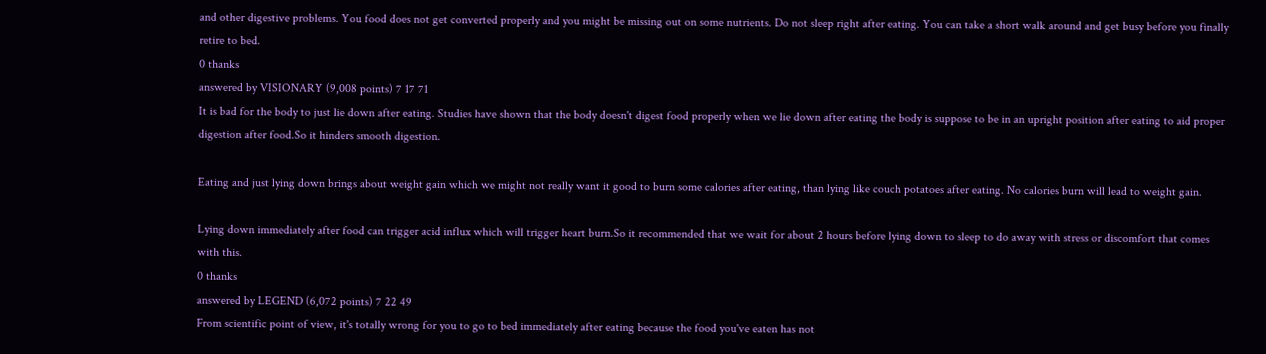and other digestive problems. You food does not get converted properly and you might be missing out on some nutrients. Do not sleep right after eating. You can take a short walk around and get busy before you finally retire to bed.
0 thanks
answered by VISIONARY (9,008 points) 7 17 71
It is bad for the body to just lie down after eating. Studies have shown that the body doesn't digest food properly when we lie down after eating the body is suppose to be in an upright position after eating to aid proper digestion after food.So it hinders smooth digestion.

Eating and just lying down brings about weight gain which we might not really want it good to burn some calories after eating, than lying like couch potatoes after eating. No calories burn will lead to weight gain.

Lying down immediately after food can trigger acid influx which will trigger heart burn.So it recommended that we wait for about 2 hours before lying down to sleep to do away with stress or discomfort that comes with this.
0 thanks
answered by LEGEND (6,072 points) 7 22 49
From scientific point of view, it's totally wrong for you to go to bed immediately after eating because the food you've eaten has not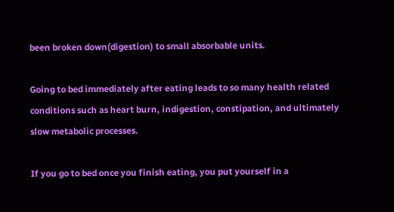been broken down(digestion) to small absorbable units.

Going to bed immediately after eating leads to so many health related conditions such as heart burn, indigestion, constipation, and ultimately slow metabolic processes.

If you go to bed once you finish eating, you put yourself in a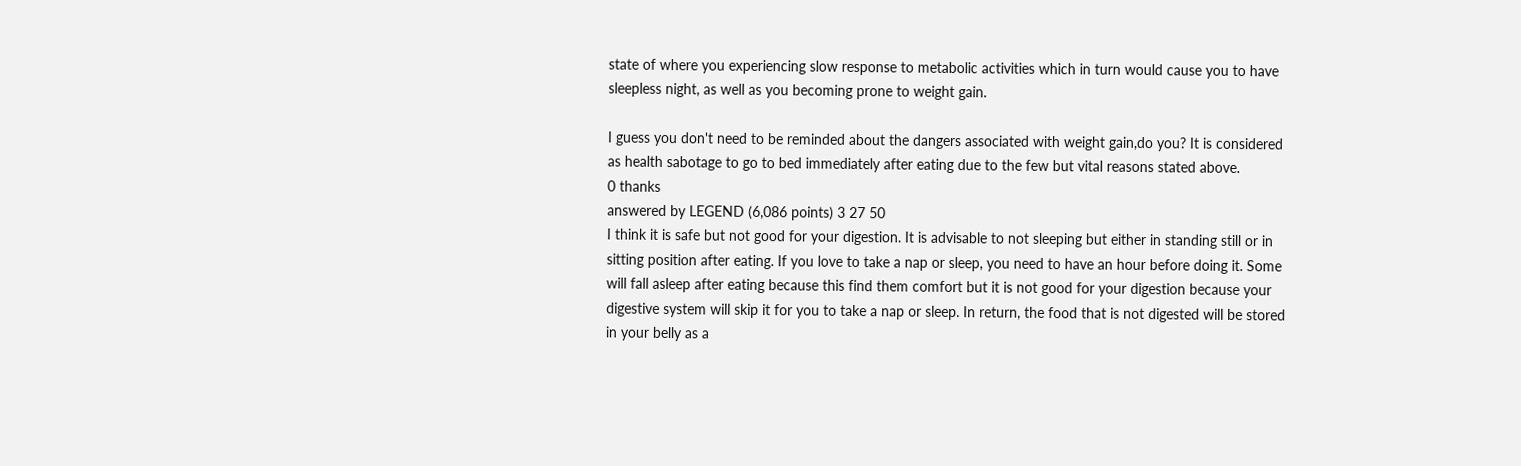state of where you experiencing slow response to metabolic activities which in turn would cause you to have sleepless night, as well as you becoming prone to weight gain.

I guess you don't need to be reminded about the dangers associated with weight gain,do you? It is considered as health sabotage to go to bed immediately after eating due to the few but vital reasons stated above.
0 thanks
answered by LEGEND (6,086 points) 3 27 50
I think it is safe but not good for your digestion. It is advisable to not sleeping but either in standing still or in sitting position after eating. If you love to take a nap or sleep, you need to have an hour before doing it. Some will fall asleep after eating because this find them comfort but it is not good for your digestion because your digestive system will skip it for you to take a nap or sleep. In return, the food that is not digested will be stored in your belly as a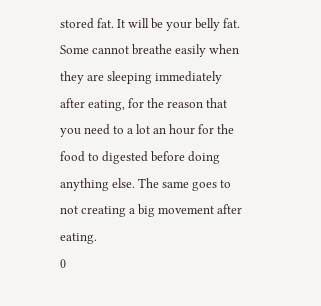stored fat. It will be your belly fat. Some cannot breathe easily when they are sleeping immediately after eating, for the reason that you need to a lot an hour for the food to digested before doing anything else. The same goes to not creating a big movement after eating.
0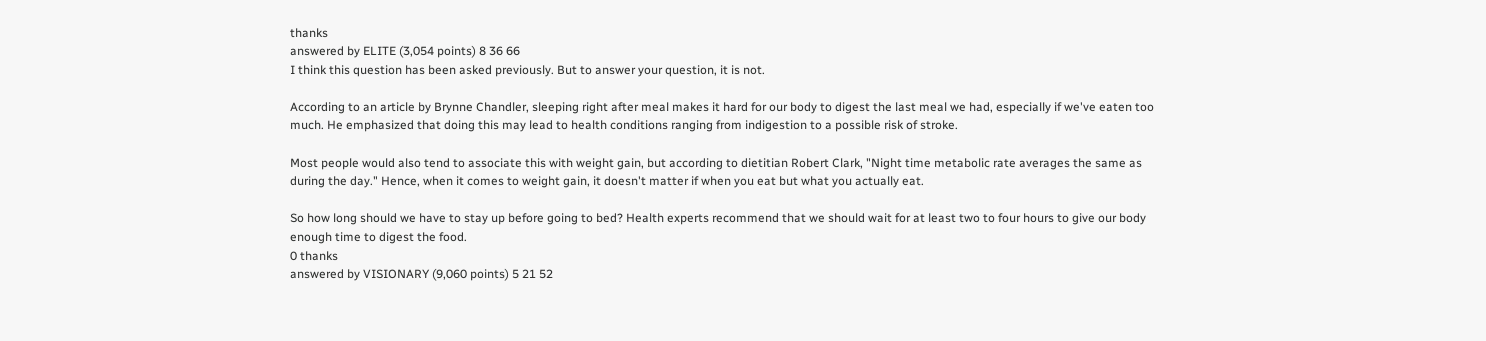thanks
answered by ELITE (3,054 points) 8 36 66
I think this question has been asked previously. But to answer your question, it is not.

According to an article by Brynne Chandler, sleeping right after meal makes it hard for our body to digest the last meal we had, especially if we've eaten too much. He emphasized that doing this may lead to health conditions ranging from indigestion to a possible risk of stroke.

Most people would also tend to associate this with weight gain, but according to dietitian Robert Clark, "Night time metabolic rate averages the same as  during the day." Hence, when it comes to weight gain, it doesn't matter if when you eat but what you actually eat.

So how long should we have to stay up before going to bed? Health experts recommend that we should wait for at least two to four hours to give our body enough time to digest the food.
0 thanks
answered by VISIONARY (9,060 points) 5 21 52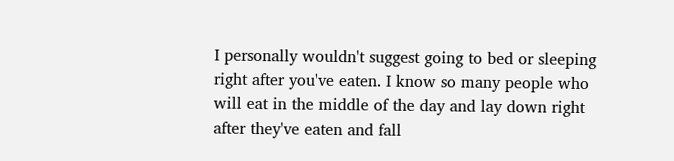I personally wouldn't suggest going to bed or sleeping right after you've eaten. I know so many people who will eat in the middle of the day and lay down right after they've eaten and fall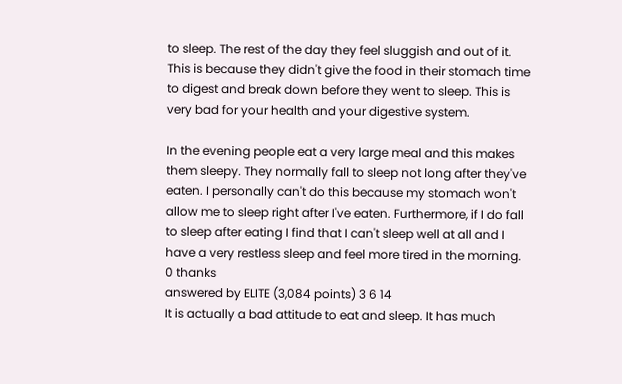to sleep. The rest of the day they feel sluggish and out of it. This is because they didn't give the food in their stomach time to digest and break down before they went to sleep. This is very bad for your health and your digestive system.

In the evening people eat a very large meal and this makes them sleepy. They normally fall to sleep not long after they've eaten. I personally can't do this because my stomach won't allow me to sleep right after I've eaten. Furthermore, if I do fall to sleep after eating I find that I can't sleep well at all and I have a very restless sleep and feel more tired in the morning.
0 thanks
answered by ELITE (3,084 points) 3 6 14
It is actually a bad attitude to eat and sleep. It has much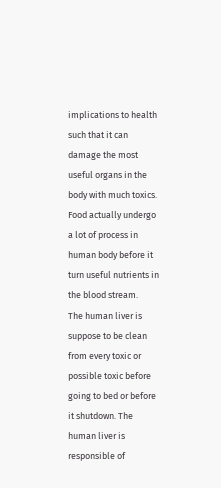implications to health such that it can damage the most useful organs in the body with much toxics. Food actually undergo a lot of process in human body before it turn useful nutrients in the blood stream.
The human liver is suppose to be clean from every toxic or possible toxic before going to bed or before it shutdown. The human liver is responsible of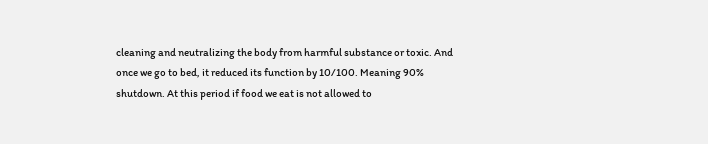cleaning and neutralizing the body from harmful substance or toxic. And once we go to bed, it reduced its function by 10/100. Meaning 90% shutdown. At this period if food we eat is not allowed to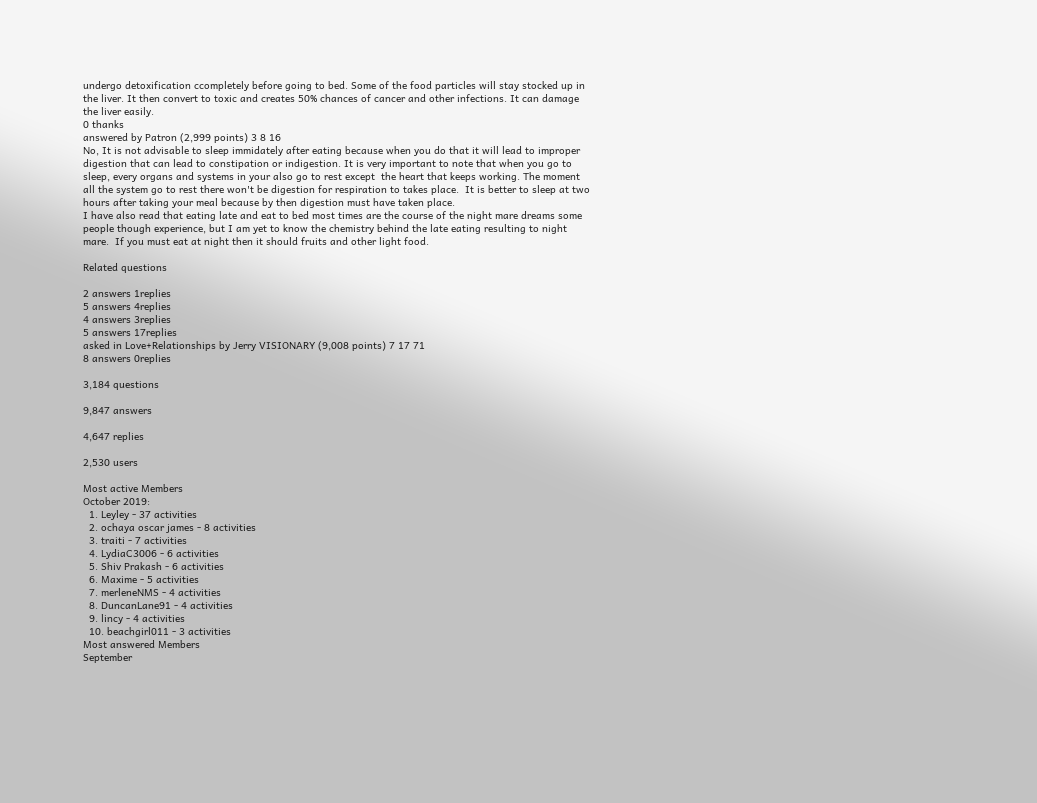undergo detoxification ccompletely before going to bed. Some of the food particles will stay stocked up in the liver. It then convert to toxic and creates 50% chances of cancer and other infections. It can damage the liver easily.
0 thanks
answered by Patron (2,999 points) 3 8 16
No, It is not advisable to sleep immidately after eating because when you do that it will lead to improper digestion that can lead to constipation or indigestion. It is very important to note that when you go to sleep, every organs and systems in your also go to rest except  the heart that keeps working. The moment all the system go to rest there won't be digestion for respiration to takes place.  It is better to sleep at two hours after taking your meal because by then digestion must have taken place.
I have also read that eating late and eat to bed most times are the course of the night mare dreams some people though experience, but I am yet to know the chemistry behind the late eating resulting to night mare.  If you must eat at night then it should fruits and other light food.

Related questions

2 answers 1replies
5 answers 4replies
4 answers 3replies
5 answers 17replies
asked in Love+Relationships by Jerry VISIONARY (9,008 points) 7 17 71
8 answers 0replies

3,184 questions

9,847 answers

4,647 replies

2,530 users

Most active Members
October 2019:
  1. Leyley - 37 activities
  2. ochaya oscar james - 8 activities
  3. traiti - 7 activities
  4. LydiaC3006 - 6 activities
  5. Shiv Prakash - 6 activities
  6. Maxime - 5 activities
  7. merleneNMS - 4 activities
  8. DuncanLane91 - 4 activities
  9. lincy - 4 activities
  10. beachgirl011 - 3 activities
Most answered Members
September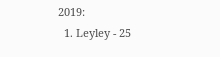2019:
  1. Leyley - 25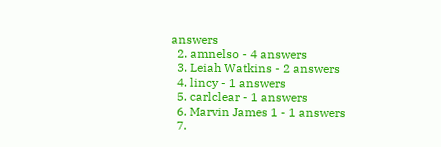answers
  2. amnelso - 4 answers
  3. Leiah Watkins - 2 answers
  4. lincy - 1 answers
  5. carlclear - 1 answers
  6. Marvin James 1 - 1 answers
  7.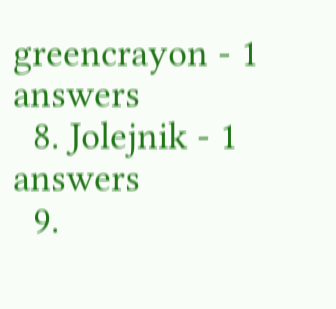greencrayon - 1 answers
  8. Jolejnik - 1 answers
  9.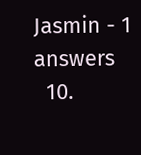Jasmin - 1 answers
  10.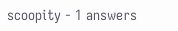scoopity - 1 answers